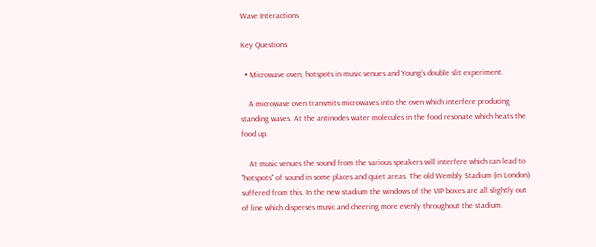Wave Interactions

Key Questions

  • Microwave oven, hotspots in music venues and Young's double slit experiment.

    A microwave oven transmits microwaves into the oven which interfere producing standing waves. At the antinodes water molecules in the food resonate which heats the food up.

    At music venues the sound from the various speakers will interfere which can lead to "hotspots" of sound in some places and quiet areas. The old Wembly Stadium (in London) suffered from this. In the new stadium the windows of the VIP boxes are all slightly out of line which disperses music and cheering more evenly throughout the stadium.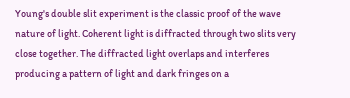Young's double slit experiment is the classic proof of the wave nature of light. Coherent light is diffracted through two slits very close together. The diffracted light overlaps and interferes producing a pattern of light and dark fringes on a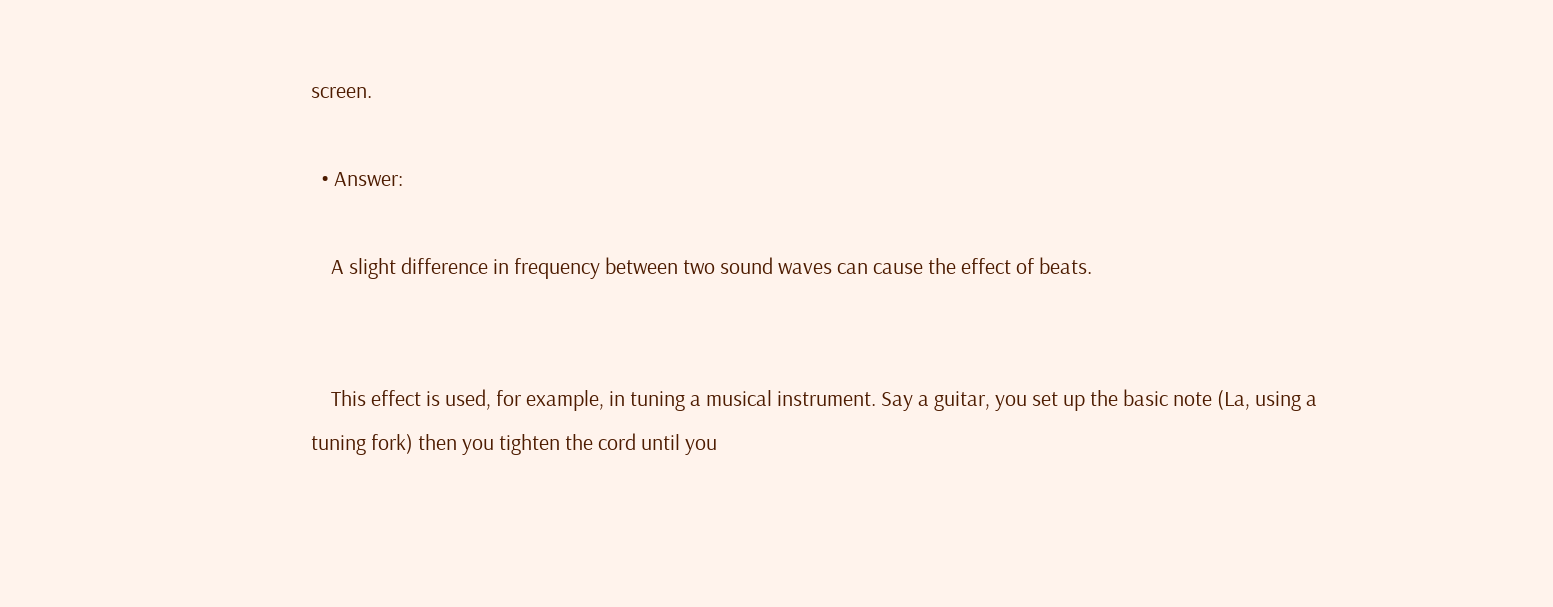screen.

  • Answer:

    A slight difference in frequency between two sound waves can cause the effect of beats.


    This effect is used, for example, in tuning a musical instrument. Say a guitar, you set up the basic note (La, using a tuning fork) then you tighten the cord until you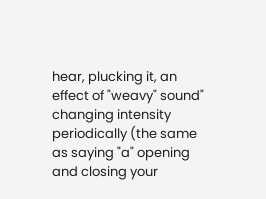hear, plucking it, an effect of "weavy" sound" changing intensity periodically (the same as saying "a" opening and closing your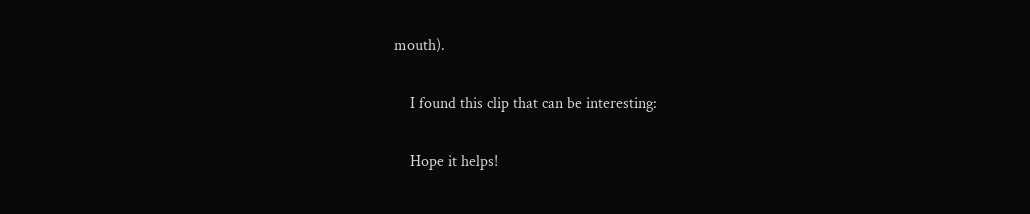mouth).

    I found this clip that can be interesting:

    Hope it helps!